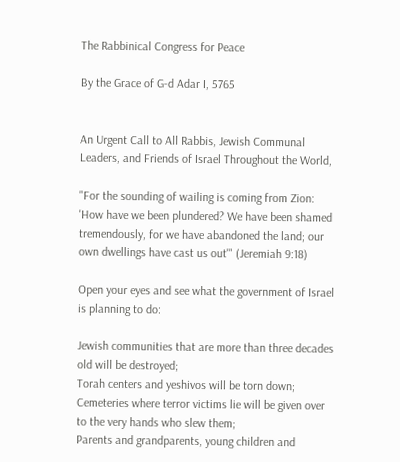The Rabbinical Congress for Peace

By the Grace of G-d Adar I, 5765


An Urgent Call to All Rabbis, Jewish Communal Leaders, and Friends of Israel Throughout the World,

"For the sounding of wailing is coming from Zion: 'How have we been plundered? We have been shamed tremendously, for we have abandoned the land; our own dwellings have cast us out'" (Jeremiah 9:18)

Open your eyes and see what the government of Israel is planning to do:

Jewish communities that are more than three decades old will be destroyed;
Torah centers and yeshivos will be torn down;
Cemeteries where terror victims lie will be given over to the very hands who slew them;
Parents and grandparents, young children and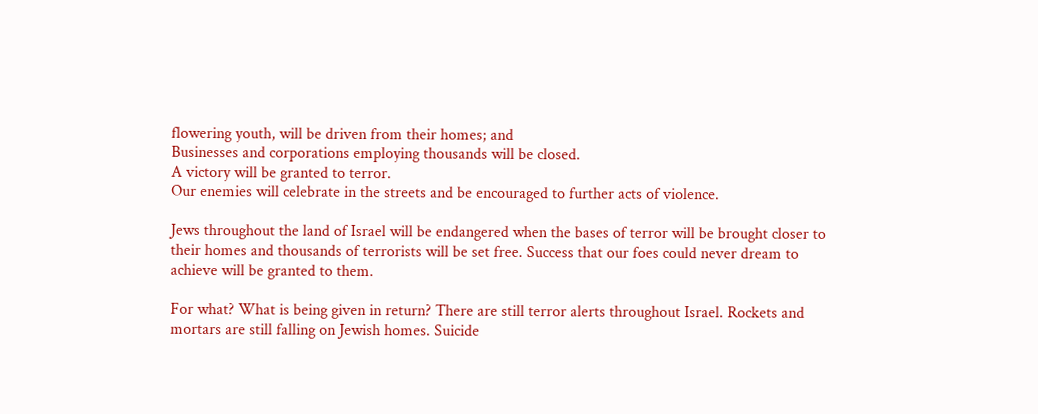flowering youth, will be driven from their homes; and
Businesses and corporations employing thousands will be closed.
A victory will be granted to terror.
Our enemies will celebrate in the streets and be encouraged to further acts of violence.

Jews throughout the land of Israel will be endangered when the bases of terror will be brought closer to their homes and thousands of terrorists will be set free. Success that our foes could never dream to achieve will be granted to them.

For what? What is being given in return? There are still terror alerts throughout Israel. Rockets and mortars are still falling on Jewish homes. Suicide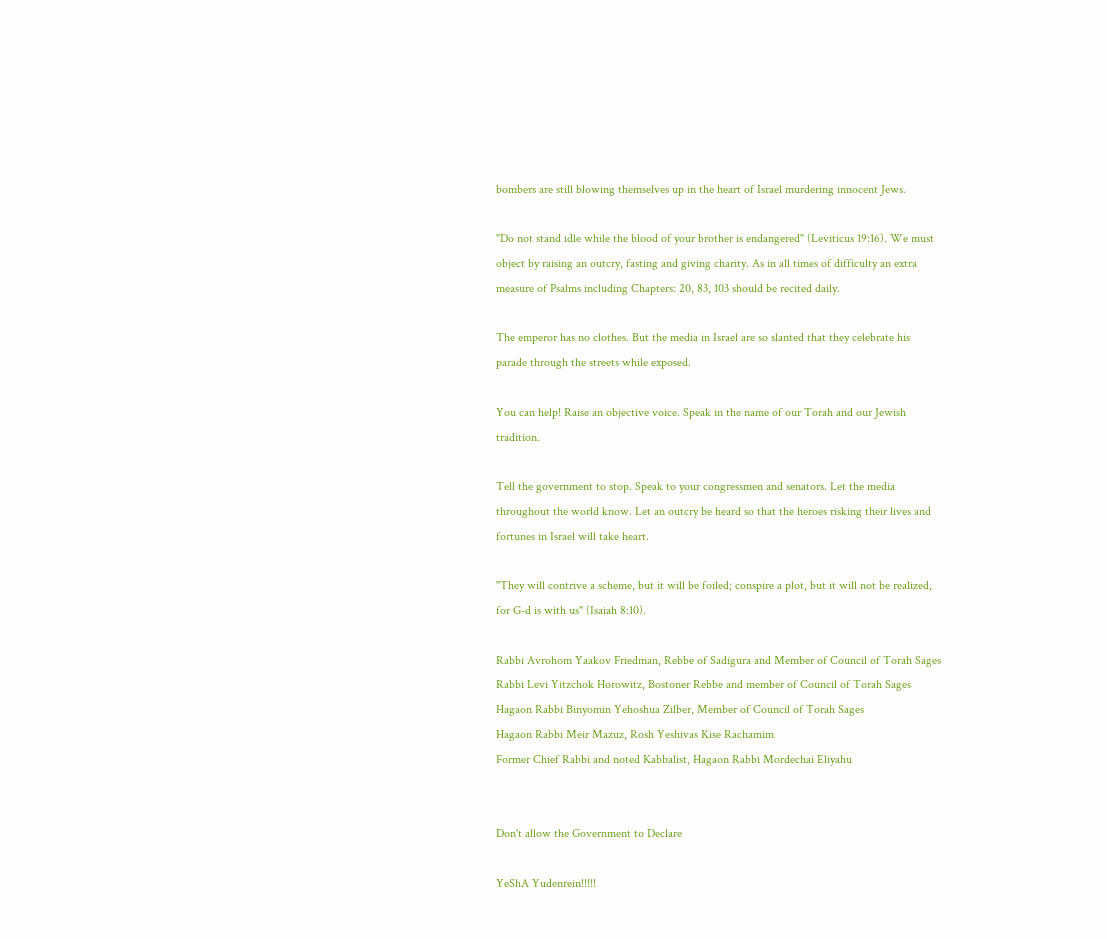bombers are still blowing themselves up in the heart of Israel murdering innocent Jews.

"Do not stand idle while the blood of your brother is endangered" (Leviticus 19:16). We must
object by raising an outcry, fasting and giving charity. As in all times of difficulty an extra measure of Psalms including Chapters: 20, 83, 103 should be recited daily.

The emperor has no clothes. But the media in Israel are so slanted that they celebrate his parade through the streets while exposed.

You can help! Raise an objective voice. Speak in the name of our Torah and our Jewish tradition.

Tell the government to stop. Speak to your congressmen and senators. Let the media throughout the world know. Let an outcry be heard so that the heroes risking their lives and fortunes in Israel will take heart.

"They will contrive a scheme, but it will be foiled; conspire a plot, but it will not be realized, for G-d is with us" (Isaiah 8:10).

Rabbi Avrohom Yaakov Friedman, Rebbe of Sadigura and Member of Council of Torah Sages
Rabbi Levi Yitzchok Horowitz, Bostoner Rebbe and member of Council of Torah Sages
Hagaon Rabbi Binyomin Yehoshua Zilber, Member of Council of Torah Sages
Hagaon Rabbi Meir Mazuz, Rosh Yeshivas Kise Rachamim
Former Chief Rabbi and noted Kabbalist, Hagaon Rabbi Mordechai Eliyahu


Don't allow the Government to Declare

YeShA Yudenrein!!!!!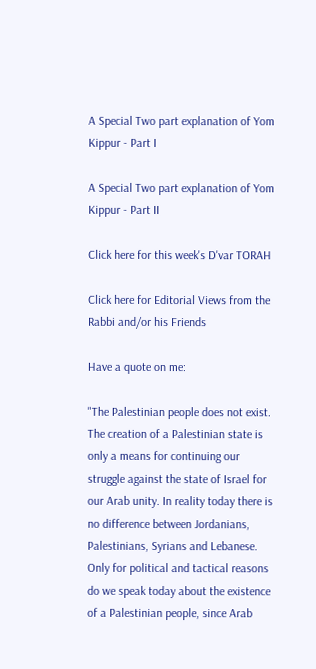A Special Two part explanation of Yom Kippur - Part I

A Special Two part explanation of Yom Kippur - Part II

Click here for this week's D'var TORAH

Click here for Editorial Views from the Rabbi and/or his Friends

Have a quote on me:

"The Palestinian people does not exist. The creation of a Palestinian state is only a means for continuing our struggle against the state of Israel for our Arab unity. In reality today there is no difference between Jordanians, Palestinians, Syrians and Lebanese. Only for political and tactical reasons do we speak today about the existence of a Palestinian people, since Arab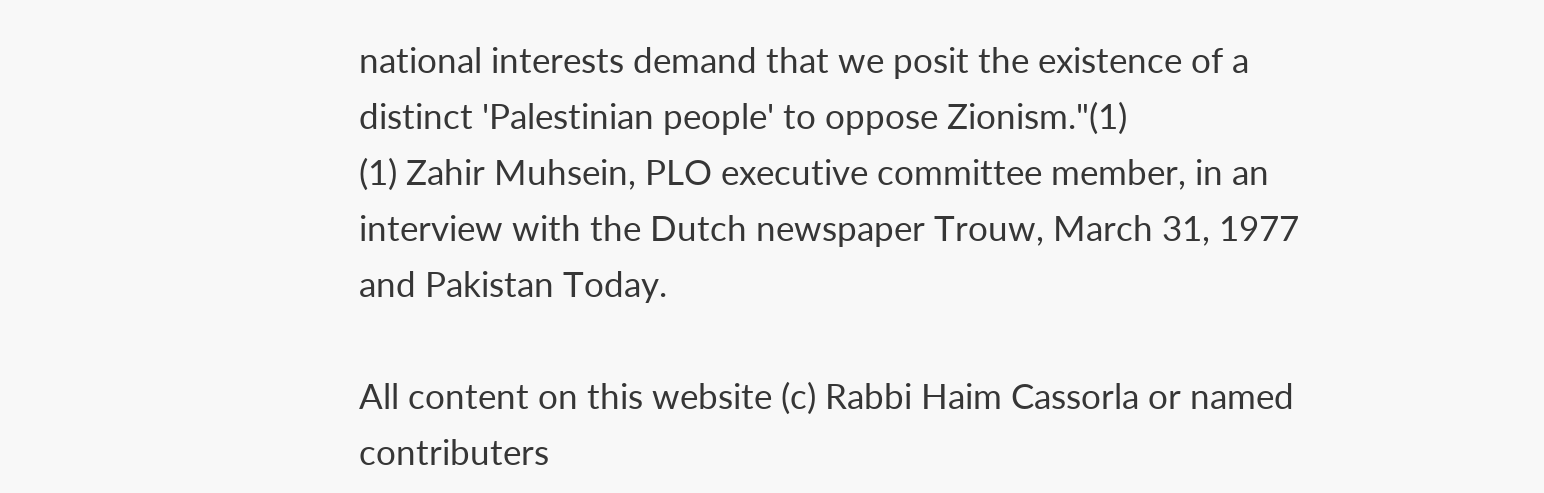national interests demand that we posit the existence of a distinct 'Palestinian people' to oppose Zionism."(1)
(1) Zahir Muhsein, PLO executive committee member, in an interview with the Dutch newspaper Trouw, March 31, 1977 and Pakistan Today.

All content on this website (c) Rabbi Haim Cassorla or named contributers